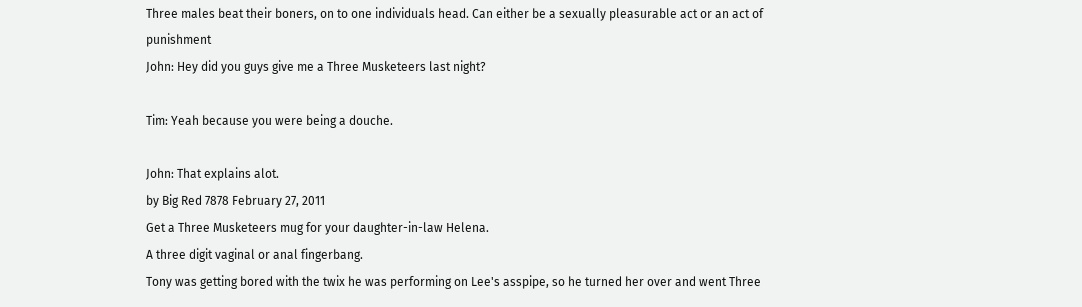Three males beat their boners, on to one individuals head. Can either be a sexually pleasurable act or an act of punishment
John: Hey did you guys give me a Three Musketeers last night?

Tim: Yeah because you were being a douche.

John: That explains alot.
by Big Red 7878 February 27, 2011
Get a Three Musketeers mug for your daughter-in-law Helena.
A three digit vaginal or anal fingerbang.
Tony was getting bored with the twix he was performing on Lee's asspipe, so he turned her over and went Three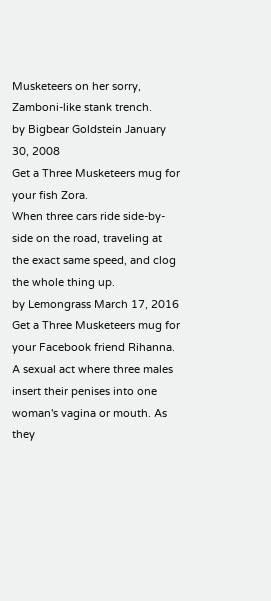Musketeers on her sorry, Zamboni-like stank trench.
by Bigbear Goldstein January 30, 2008
Get a Three Musketeers mug for your fish Zora.
When three cars ride side-by-side on the road, traveling at the exact same speed, and clog the whole thing up.
by Lemongrass March 17, 2016
Get a Three Musketeers mug for your Facebook friend Rihanna.
A sexual act where three males insert their penises into one woman's vagina or mouth. As they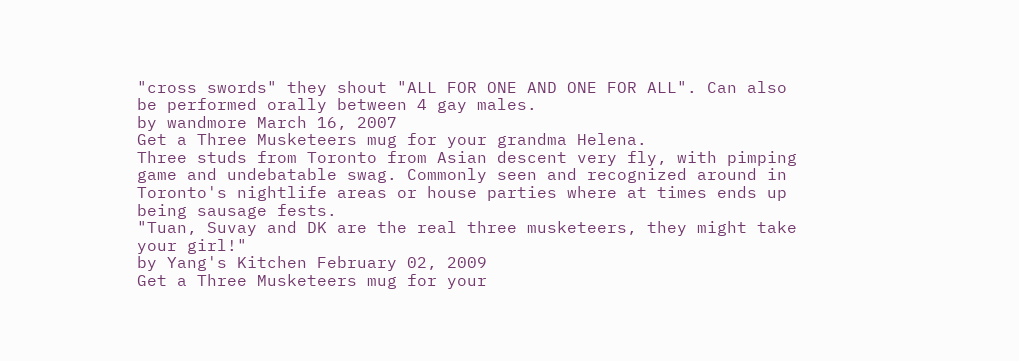"cross swords" they shout "ALL FOR ONE AND ONE FOR ALL". Can also be performed orally between 4 gay males.
by wandmore March 16, 2007
Get a Three Musketeers mug for your grandma Helena.
Three studs from Toronto from Asian descent very fly, with pimping game and undebatable swag. Commonly seen and recognized around in Toronto's nightlife areas or house parties where at times ends up being sausage fests.
"Tuan, Suvay and DK are the real three musketeers, they might take your girl!"
by Yang's Kitchen February 02, 2009
Get a Three Musketeers mug for your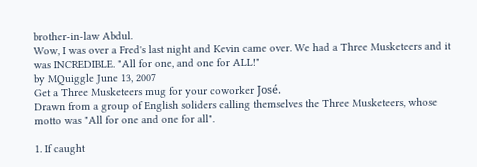brother-in-law Abdul.
Wow, I was over a Fred's last night and Kevin came over. We had a Three Musketeers and it was INCREDIBLE. "All for one, and one for ALL!"
by MQuiggle June 13, 2007
Get a Three Musketeers mug for your coworker José.
Drawn from a group of English soliders calling themselves the Three Musketeers, whose motto was "All for one and one for all".

1. If caught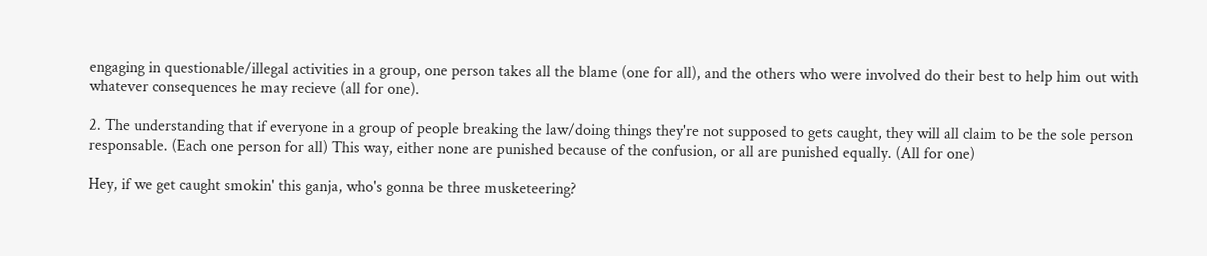engaging in questionable/illegal activities in a group, one person takes all the blame (one for all), and the others who were involved do their best to help him out with whatever consequences he may recieve (all for one).

2. The understanding that if everyone in a group of people breaking the law/doing things they're not supposed to gets caught, they will all claim to be the sole person responsable. (Each one person for all) This way, either none are punished because of the confusion, or all are punished equally. (All for one)

Hey, if we get caught smokin' this ganja, who's gonna be three musketeering?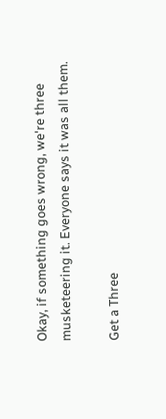Okay, if something goes wrong, we're three musketeering it. Everyone says it was all them.

Get a Three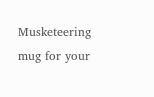Musketeering mug for your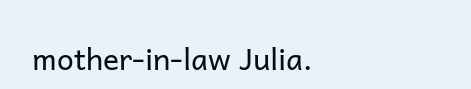mother-in-law Julia.